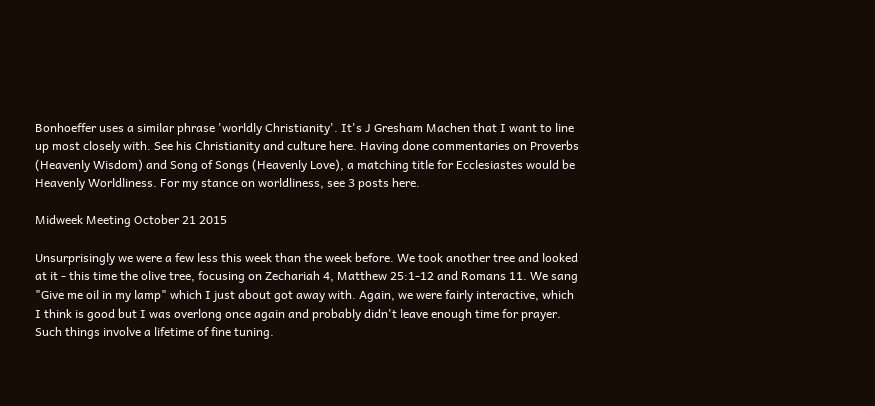Bonhoeffer uses a similar phrase 'worldly Christianity'. It's J Gresham Machen that I want to line up most closely with. See his Christianity and culture here. Having done commentaries on Proverbs (Heavenly Wisdom) and Song of Songs (Heavenly Love), a matching title for Ecclesiastes would be Heavenly Worldliness. For my stance on worldliness, see 3 posts here.

Midweek Meeting October 21 2015

Unsurprisingly we were a few less this week than the week before. We took another tree and looked at it - this time the olive tree, focusing on Zechariah 4, Matthew 25:1-12 and Romans 11. We sang "Give me oil in my lamp" which I just about got away with. Again, we were fairly interactive, which I think is good but I was overlong once again and probably didn't leave enough time for prayer. Such things involve a lifetime of fine tuning.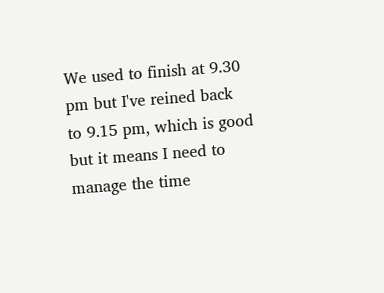We used to finish at 9.30 pm but I've reined back to 9.15 pm, which is good but it means I need to manage the time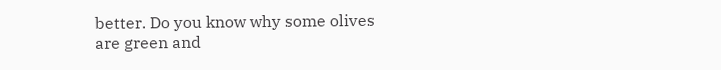better. Do you know why some olives are green and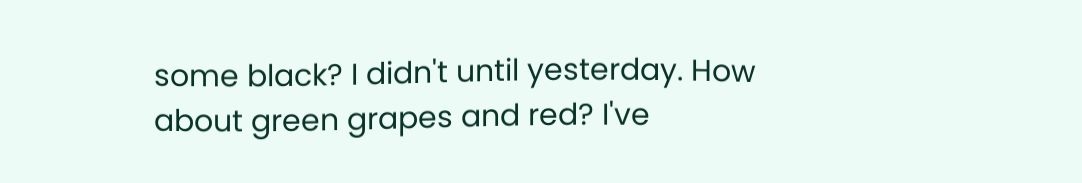some black? I didn't until yesterday. How about green grapes and red? I've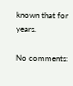known that for years.

No comments: